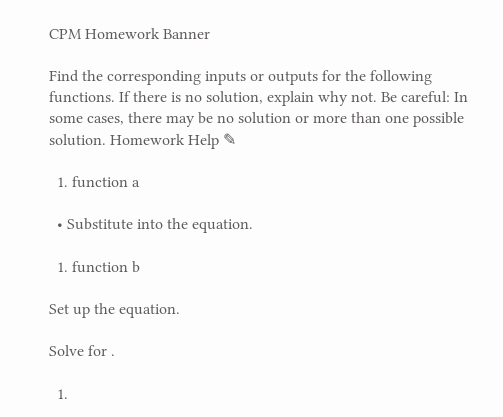CPM Homework Banner

Find the corresponding inputs or outputs for the following functions. If there is no solution, explain why not. Be careful: In some cases, there may be no solution or more than one possible solution. Homework Help ✎

  1. function a

  • Substitute into the equation.

  1. function b

Set up the equation.

Solve for .

  1.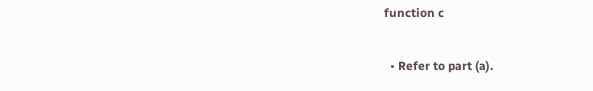function c

  • Refer to part (a).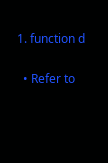1. function d

  • Refer to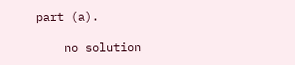part (a).

    no solution